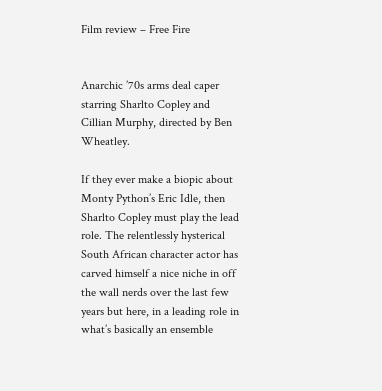Film review – Free Fire


Anarchic ’70s arms deal caper starring Sharlto Copley and Cillian Murphy, directed by Ben Wheatley.

If they ever make a biopic about Monty Python’s Eric Idle, then Sharlto Copley must play the lead role. The relentlessly hysterical South African character actor has carved himself a nice niche in off the wall nerds over the last few years but here, in a leading role in what’s basically an ensemble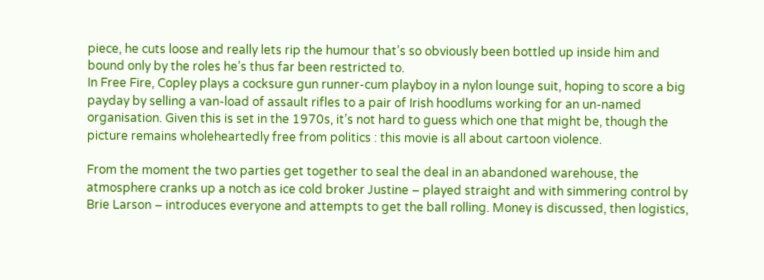piece, he cuts loose and really lets rip the humour that’s so obviously been bottled up inside him and bound only by the roles he’s thus far been restricted to.
In Free Fire, Copley plays a cocksure gun runner-cum playboy in a nylon lounge suit, hoping to score a big payday by selling a van-load of assault rifles to a pair of Irish hoodlums working for an un-named organisation. Given this is set in the 1970s, it’s not hard to guess which one that might be, though the picture remains wholeheartedly free from politics : this movie is all about cartoon violence.

From the moment the two parties get together to seal the deal in an abandoned warehouse, the atmosphere cranks up a notch as ice cold broker Justine – played straight and with simmering control by Brie Larson – introduces everyone and attempts to get the ball rolling. Money is discussed, then logistics,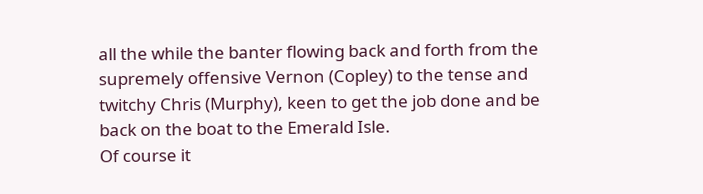all the while the banter flowing back and forth from the supremely offensive Vernon (Copley) to the tense and twitchy Chris (Murphy), keen to get the job done and be back on the boat to the Emerald Isle.
Of course it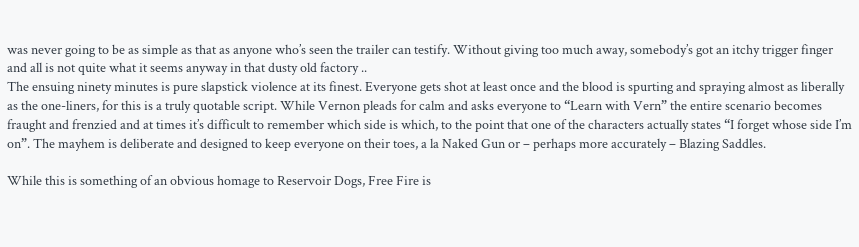was never going to be as simple as that as anyone who’s seen the trailer can testify. Without giving too much away, somebody’s got an itchy trigger finger and all is not quite what it seems anyway in that dusty old factory ..
The ensuing ninety minutes is pure slapstick violence at its finest. Everyone gets shot at least once and the blood is spurting and spraying almost as liberally as the one-liners, for this is a truly quotable script. While Vernon pleads for calm and asks everyone to “Learn with Vern” the entire scenario becomes fraught and frenzied and at times it’s difficult to remember which side is which, to the point that one of the characters actually states “I forget whose side I’m on”. The mayhem is deliberate and designed to keep everyone on their toes, a la Naked Gun or – perhaps more accurately – Blazing Saddles.

While this is something of an obvious homage to Reservoir Dogs, Free Fire is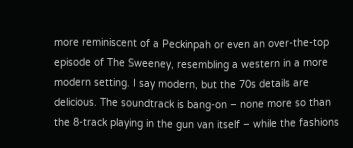more reminiscent of a Peckinpah or even an over-the-top episode of The Sweeney, resembling a western in a more modern setting. I say modern, but the 70s details are delicious. The soundtrack is bang-on – none more so than the 8-track playing in the gun van itself – while the fashions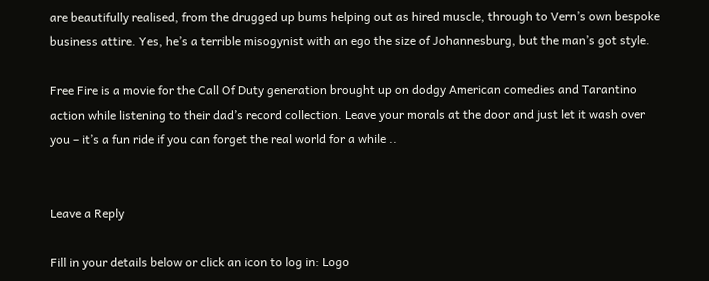are beautifully realised, from the drugged up bums helping out as hired muscle, through to Vern’s own bespoke business attire. Yes, he’s a terrible misogynist with an ego the size of Johannesburg, but the man’s got style.

Free Fire is a movie for the Call Of Duty generation brought up on dodgy American comedies and Tarantino action while listening to their dad’s record collection. Leave your morals at the door and just let it wash over you – it’s a fun ride if you can forget the real world for a while ..


Leave a Reply

Fill in your details below or click an icon to log in: Logo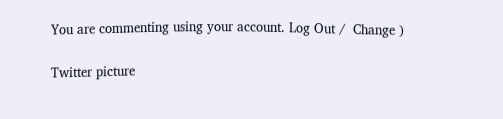You are commenting using your account. Log Out /  Change )

Twitter picture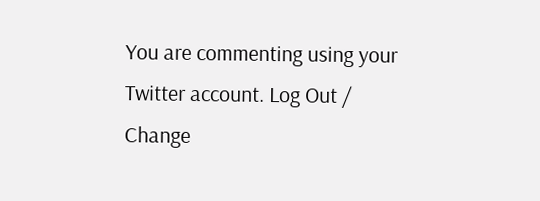You are commenting using your Twitter account. Log Out /  Change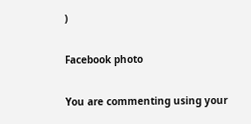)

Facebook photo

You are commenting using your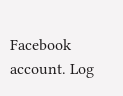Facebook account. Log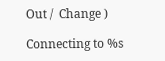Out /  Change )

Connecting to %s